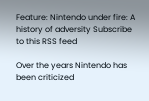Feature: Nintendo under fire: A history of adversity Subscribe to this RSS feed

Over the years Nintendo has been criticized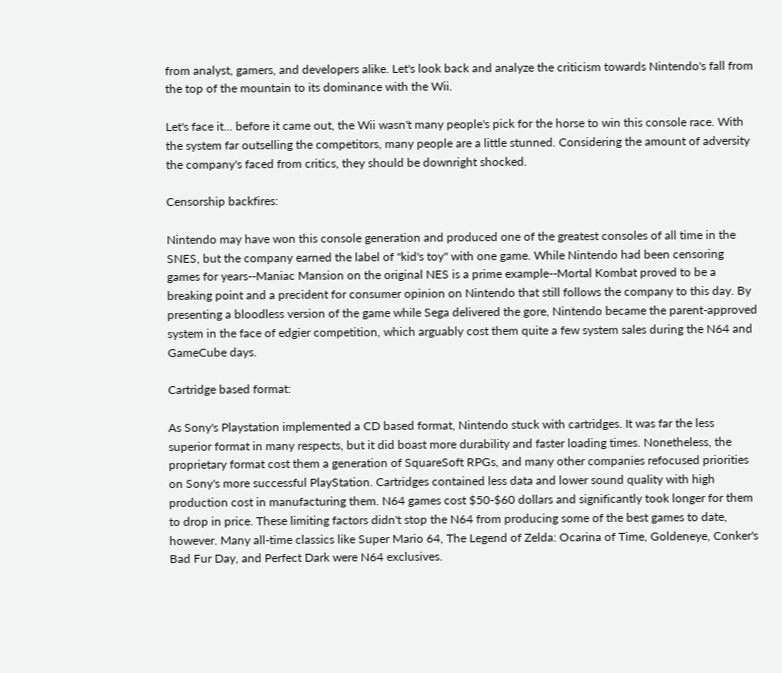from analyst, gamers, and developers alike. Let's look back and analyze the criticism towards Nintendo's fall from the top of the mountain to its dominance with the Wii.

Let's face it... before it came out, the Wii wasn't many people's pick for the horse to win this console race. With the system far outselling the competitors, many people are a little stunned. Considering the amount of adversity the company's faced from critics, they should be downright shocked.

Censorship backfires:

Nintendo may have won this console generation and produced one of the greatest consoles of all time in the SNES, but the company earned the label of "kid's toy" with one game. While Nintendo had been censoring games for years--Maniac Mansion on the original NES is a prime example--Mortal Kombat proved to be a breaking point and a precident for consumer opinion on Nintendo that still follows the company to this day. By presenting a bloodless version of the game while Sega delivered the gore, Nintendo became the parent-approved system in the face of edgier competition, which arguably cost them quite a few system sales during the N64 and GameCube days.

Cartridge based format:

As Sony's Playstation implemented a CD based format, Nintendo stuck with cartridges. It was far the less superior format in many respects, but it did boast more durability and faster loading times. Nonetheless, the proprietary format cost them a generation of SquareSoft RPGs, and many other companies refocused priorities on Sony's more successful PlayStation. Cartridges contained less data and lower sound quality with high production cost in manufacturing them. N64 games cost $50-$60 dollars and significantly took longer for them to drop in price. These limiting factors didn't stop the N64 from producing some of the best games to date, however. Many all-time classics like Super Mario 64, The Legend of Zelda: Ocarina of Time, Goldeneye, Conker's Bad Fur Day, and Perfect Dark were N64 exclusives.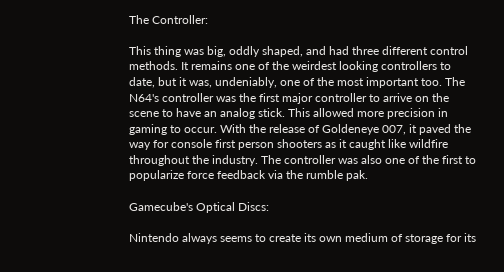The Controller:

This thing was big, oddly shaped, and had three different control methods. It remains one of the weirdest looking controllers to date, but it was, undeniably, one of the most important too. The N64's controller was the first major controller to arrive on the scene to have an analog stick. This allowed more precision in gaming to occur. With the release of Goldeneye 007, it paved the way for console first person shooters as it caught like wildfire throughout the industry. The controller was also one of the first to popularize force feedback via the rumble pak.

Gamecube's Optical Discs:

Nintendo always seems to create its own medium of storage for its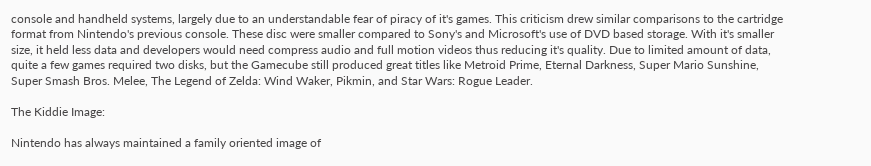console and handheld systems, largely due to an understandable fear of piracy of it's games. This criticism drew similar comparisons to the cartridge format from Nintendo's previous console. These disc were smaller compared to Sony's and Microsoft's use of DVD based storage. With it's smaller size, it held less data and developers would need compress audio and full motion videos thus reducing it's quality. Due to limited amount of data, quite a few games required two disks, but the Gamecube still produced great titles like Metroid Prime, Eternal Darkness, Super Mario Sunshine, Super Smash Bros. Melee, The Legend of Zelda: Wind Waker, Pikmin, and Star Wars: Rogue Leader.

The Kiddie Image:

Nintendo has always maintained a family oriented image of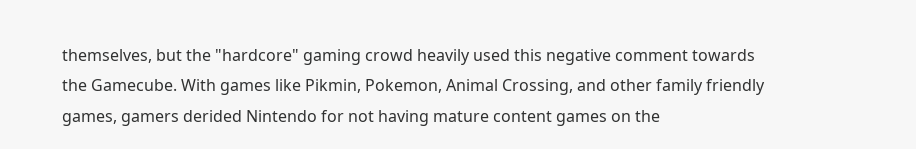themselves, but the "hardcore" gaming crowd heavily used this negative comment towards the Gamecube. With games like Pikmin, Pokemon, Animal Crossing, and other family friendly games, gamers derided Nintendo for not having mature content games on the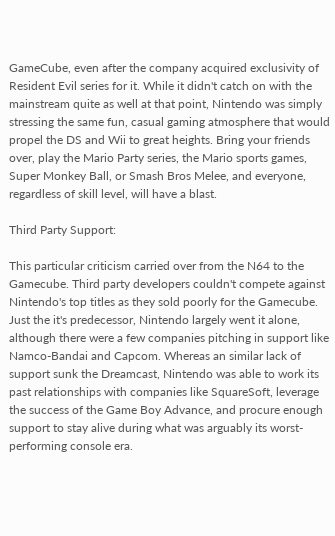GameCube, even after the company acquired exclusivity of Resident Evil series for it. While it didn't catch on with the mainstream quite as well at that point, Nintendo was simply stressing the same fun, casual gaming atmosphere that would propel the DS and Wii to great heights. Bring your friends over, play the Mario Party series, the Mario sports games, Super Monkey Ball, or Smash Bros Melee, and everyone, regardless of skill level, will have a blast.

Third Party Support:

This particular criticism carried over from the N64 to the Gamecube. Third party developers couldn't compete against Nintendo's top titles as they sold poorly for the Gamecube. Just the it's predecessor, Nintendo largely went it alone, although there were a few companies pitching in support like Namco-Bandai and Capcom. Whereas an similar lack of support sunk the Dreamcast, Nintendo was able to work its past relationships with companies like SquareSoft, leverage the success of the Game Boy Advance, and procure enough support to stay alive during what was arguably its worst-performing console era.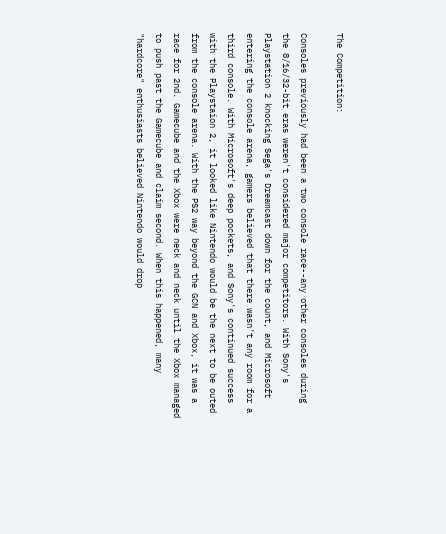The Competition:

Consoles previously had been a two console race--any other consoles during the 8/16/32-bit eras weren't considered major competitors. With Sony's Playstation 2 knocking Sega's Dreamcast down for the count, and Microsoft entering the console arena, gamers believed that there wasn't any room for a third console. With Microsoft's deep pockets, and Sony's continued success with the Playstaion 2, it looked like Nintendo would be the next to be outed from the console arena. With the PS2 way beyond the GCN and Xbox, it was a race for 2nd. Gamecube and the Xbox were neck and neck until the Xbox managed to push past the Gamecube and claim second. When this happened, many "hardcore" enthusiasts believed Nintendo would drop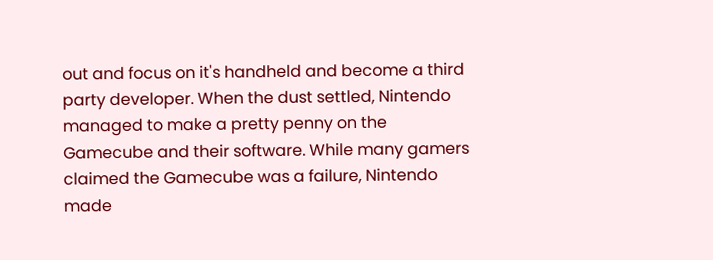out and focus on it's handheld and become a third party developer. When the dust settled, Nintendo managed to make a pretty penny on the Gamecube and their software. While many gamers claimed the Gamecube was a failure, Nintendo made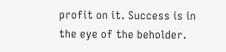profit on it. Success is in the eye of the beholder.